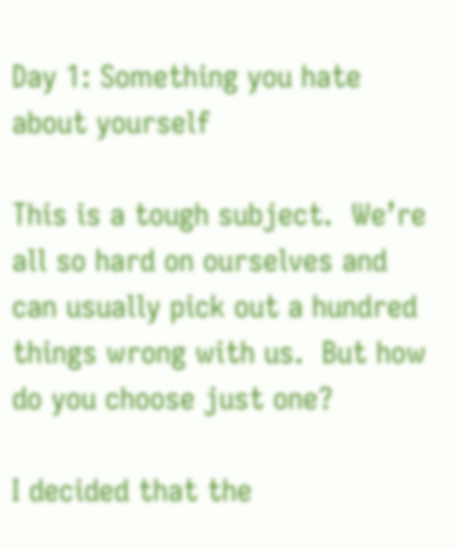Day 1: Something you hate about yourself

This is a tough subject.  We’re all so hard on ourselves and can usually pick out a hundred things wrong with us.  But how do you choose just one?

I decided that the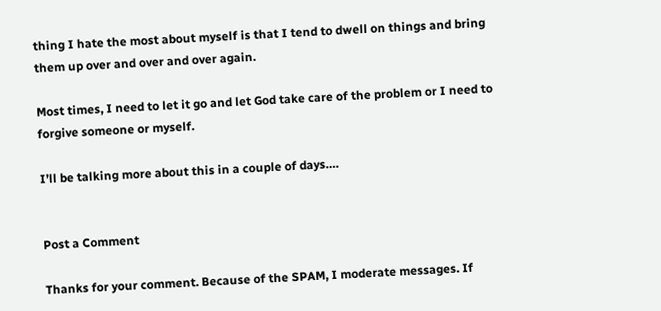thing I hate the most about myself is that I tend to dwell on things and bring them up over and over and over again.

Most times, I need to let it go and let God take care of the problem or I need to forgive someone or myself.

I’ll be talking more about this in a couple of days….


Post a Comment

Thanks for your comment. Because of the SPAM, I moderate messages. If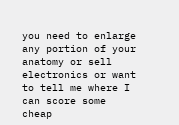you need to enlarge any portion of your anatomy or sell electronics or want to tell me where I can score some cheap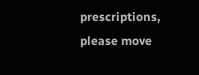prescriptions, please move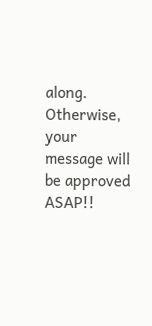along. Otherwise, your message will be approved ASAP!!